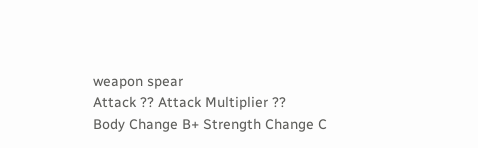weapon spear
Attack ?? Attack Multiplier ??
Body Change B+ Strength Change C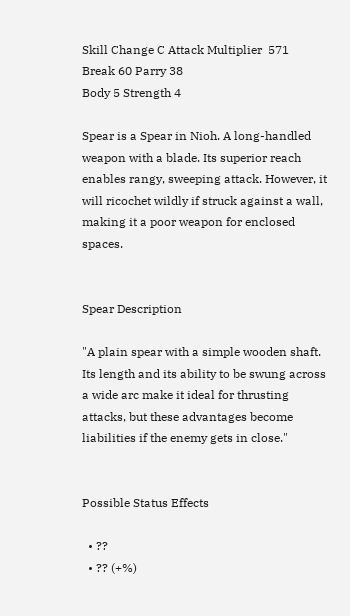Skill Change C Attack Multiplier  571
Break 60 Parry 38
Body 5 Strength 4

Spear is a Spear in Nioh. A long-handled weapon with a blade. Its superior reach enables rangy, sweeping attack. However, it will ricochet wildly if struck against a wall, making it a poor weapon for enclosed spaces.


Spear Description

"A plain spear with a simple wooden shaft. Its length and its ability to be swung across a wide arc make it ideal for thrusting attacks, but these advantages become liabilities if the enemy gets in close."


Possible Status Effects

  • ??
  • ?? (+%)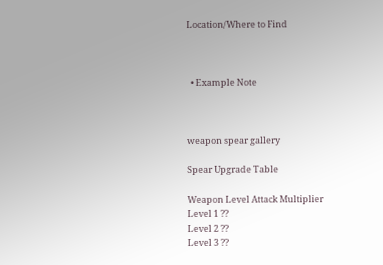Location/Where to Find



  • Example Note



weapon spear gallery

Spear Upgrade Table

Weapon Level Attack Multiplier
Level 1 ??
Level 2 ??
Level 3 ??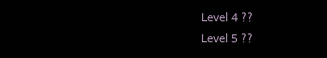Level 4 ??
Level 5 ??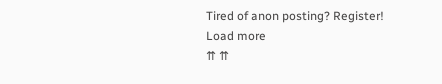Tired of anon posting? Register!
Load more
⇈ ⇈